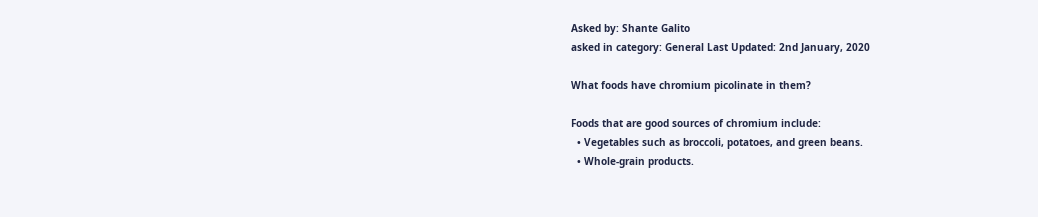Asked by: Shante Galito
asked in category: General Last Updated: 2nd January, 2020

What foods have chromium picolinate in them?

Foods that are good sources of chromium include:
  • Vegetables such as broccoli, potatoes, and green beans.
  • Whole-grain products.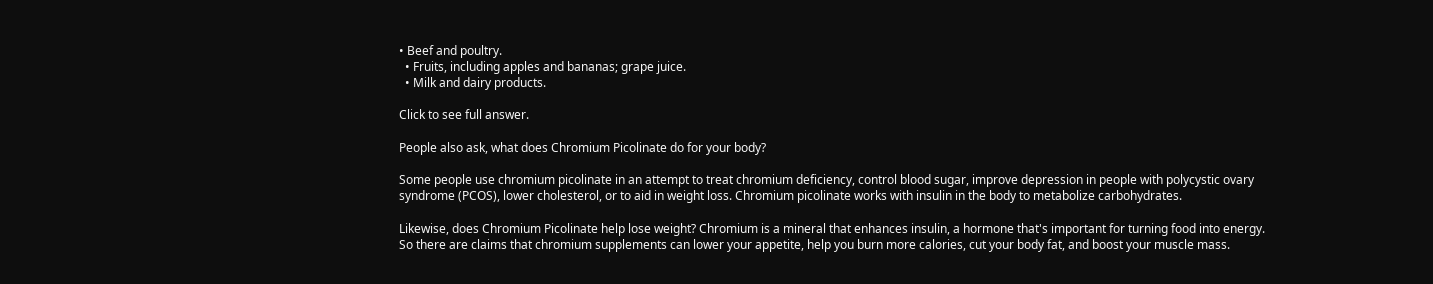• Beef and poultry.
  • Fruits, including apples and bananas; grape juice.
  • Milk and dairy products.

Click to see full answer.

People also ask, what does Chromium Picolinate do for your body?

Some people use chromium picolinate in an attempt to treat chromium deficiency, control blood sugar, improve depression in people with polycystic ovary syndrome (PCOS), lower cholesterol, or to aid in weight loss. Chromium picolinate works with insulin in the body to metabolize carbohydrates.

Likewise, does Chromium Picolinate help lose weight? Chromium is a mineral that enhances insulin, a hormone that's important for turning food into energy. So there are claims that chromium supplements can lower your appetite, help you burn more calories, cut your body fat, and boost your muscle mass.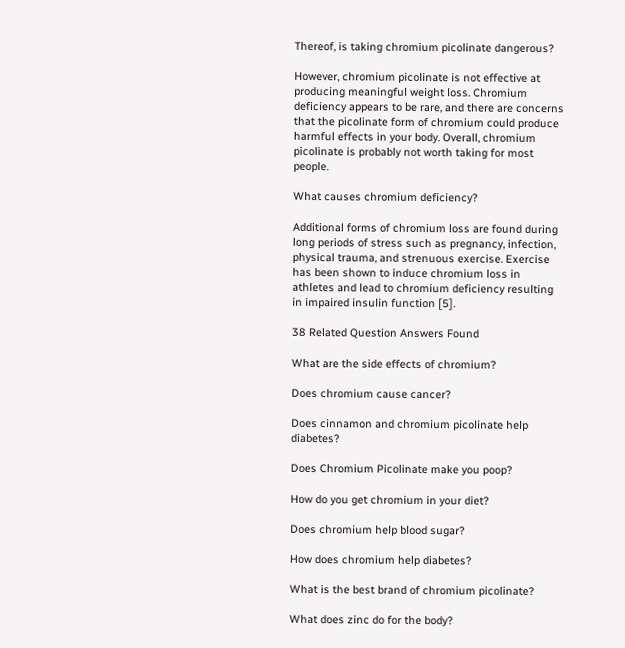Thereof, is taking chromium picolinate dangerous?

However, chromium picolinate is not effective at producing meaningful weight loss. Chromium deficiency appears to be rare, and there are concerns that the picolinate form of chromium could produce harmful effects in your body. Overall, chromium picolinate is probably not worth taking for most people.

What causes chromium deficiency?

Additional forms of chromium loss are found during long periods of stress such as pregnancy, infection, physical trauma, and strenuous exercise. Exercise has been shown to induce chromium loss in athletes and lead to chromium deficiency resulting in impaired insulin function [5].

38 Related Question Answers Found

What are the side effects of chromium?

Does chromium cause cancer?

Does cinnamon and chromium picolinate help diabetes?

Does Chromium Picolinate make you poop?

How do you get chromium in your diet?

Does chromium help blood sugar?

How does chromium help diabetes?

What is the best brand of chromium picolinate?

What does zinc do for the body?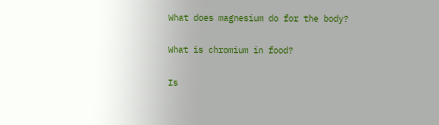What does magnesium do for the body?

What is chromium in food?

Is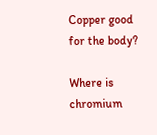Copper good for the body?

Where is chromium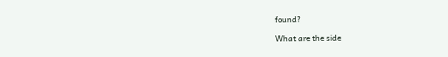found?

What are the side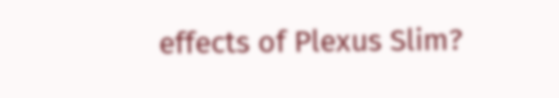effects of Plexus Slim?